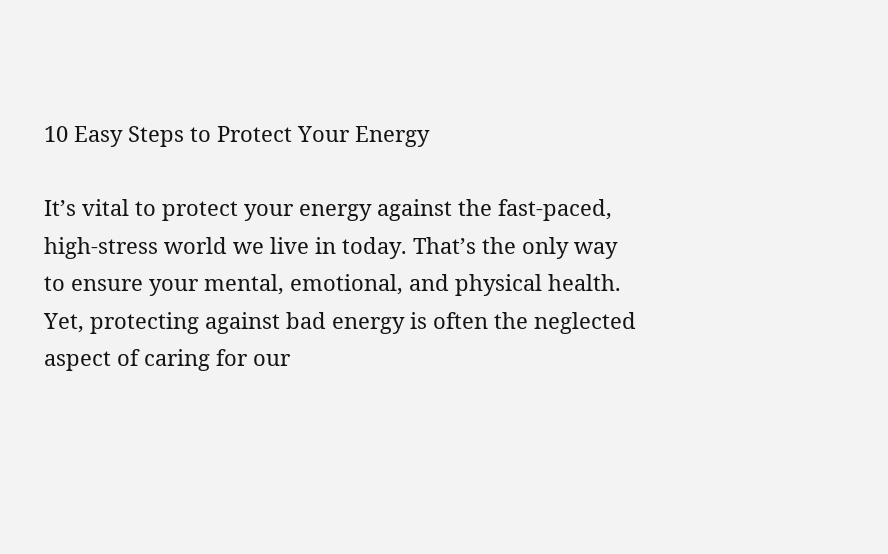10 Easy Steps to Protect Your Energy

It’s vital to protect your energy against the fast-paced, high-stress world we live in today. That’s the only way to ensure your mental, emotional, and physical health. Yet, protecting against bad energy is often the neglected aspect of caring for our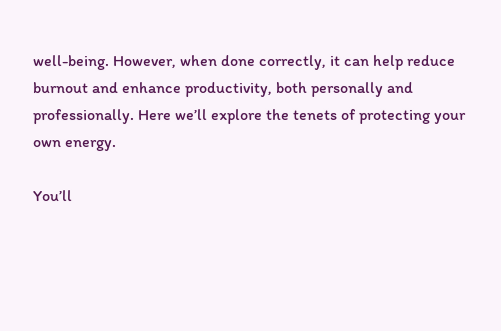well-being. However, when done correctly, it can help reduce burnout and enhance productivity, both personally and professionally. Here we’ll explore the tenets of protecting your own energy.

You’ll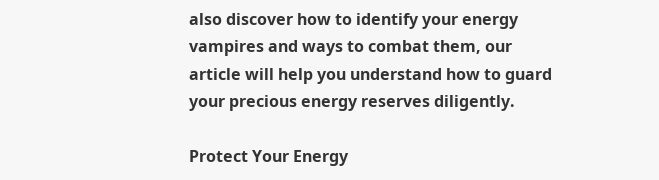also discover how to identify your energy vampires and ways to combat them, our article will help you understand how to guard your precious energy reserves diligently.

Protect Your Energy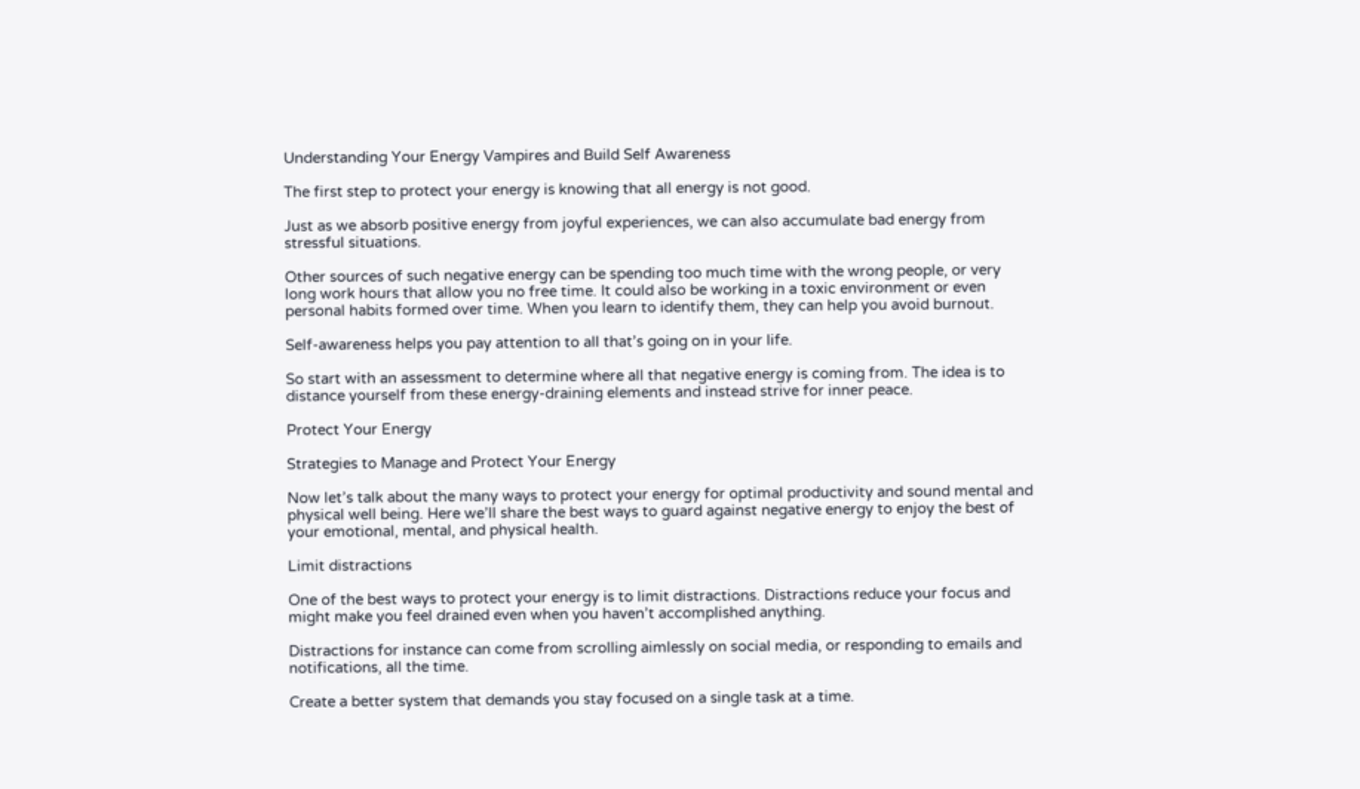Understanding Your Energy Vampires and Build Self Awareness

The first step to protect your energy is knowing that all energy is not good.

Just as we absorb positive energy from joyful experiences, we can also accumulate bad energy from stressful situations.

Other sources of such negative energy can be spending too much time with the wrong people, or very long work hours that allow you no free time. It could also be working in a toxic environment or even personal habits formed over time. When you learn to identify them, they can help you avoid burnout.

Self-awareness helps you pay attention to all that’s going on in your life.

So start with an assessment to determine where all that negative energy is coming from. The idea is to distance yourself from these energy-draining elements and instead strive for inner peace.

Protect Your Energy

Strategies to Manage and Protect Your Energy

Now let’s talk about the many ways to protect your energy for optimal productivity and sound mental and physical well being. Here we’ll share the best ways to guard against negative energy to enjoy the best of your emotional, mental, and physical health.

Limit distractions

One of the best ways to protect your energy is to limit distractions. Distractions reduce your focus and might make you feel drained even when you haven’t accomplished anything.

Distractions for instance can come from scrolling aimlessly on social media, or responding to emails and notifications, all the time.

Create a better system that demands you stay focused on a single task at a time.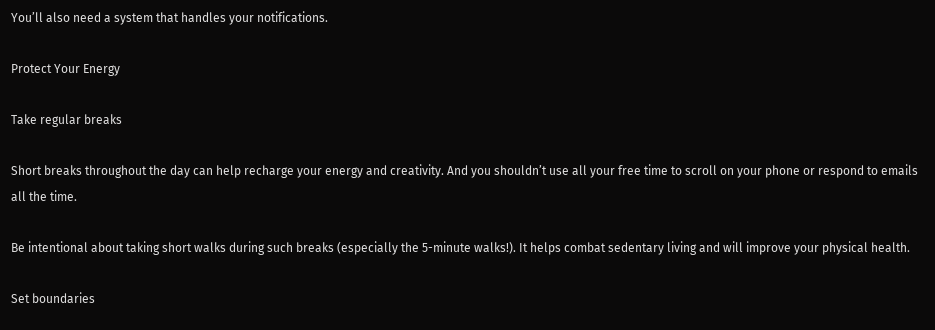You’ll also need a system that handles your notifications.

Protect Your Energy

Take regular breaks

Short breaks throughout the day can help recharge your energy and creativity. And you shouldn’t use all your free time to scroll on your phone or respond to emails all the time.

Be intentional about taking short walks during such breaks (especially the 5-minute walks!). It helps combat sedentary living and will improve your physical health.

Set boundaries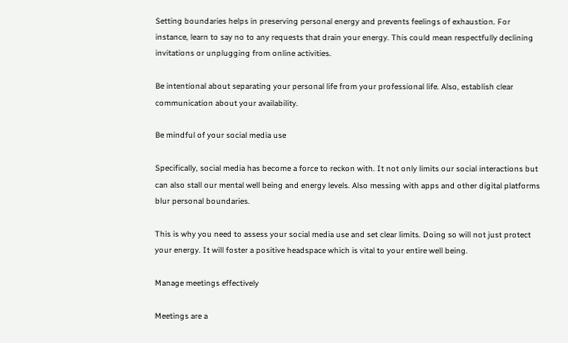Setting boundaries helps in preserving personal energy and prevents feelings of exhaustion. For instance, learn to say no to any requests that drain your energy. This could mean respectfully declining invitations or unplugging from online activities.

Be intentional about separating your personal life from your professional life. Also, establish clear communication about your availability.

Be mindful of your social media use

Specifically, social media has become a force to reckon with. It not only limits our social interactions but can also stall our mental well being and energy levels. Also messing with apps and other digital platforms blur personal boundaries.

This is why you need to assess your social media use and set clear limits. Doing so will not just protect your energy. It will foster a positive headspace which is vital to your entire well being.

Manage meetings effectively

Meetings are a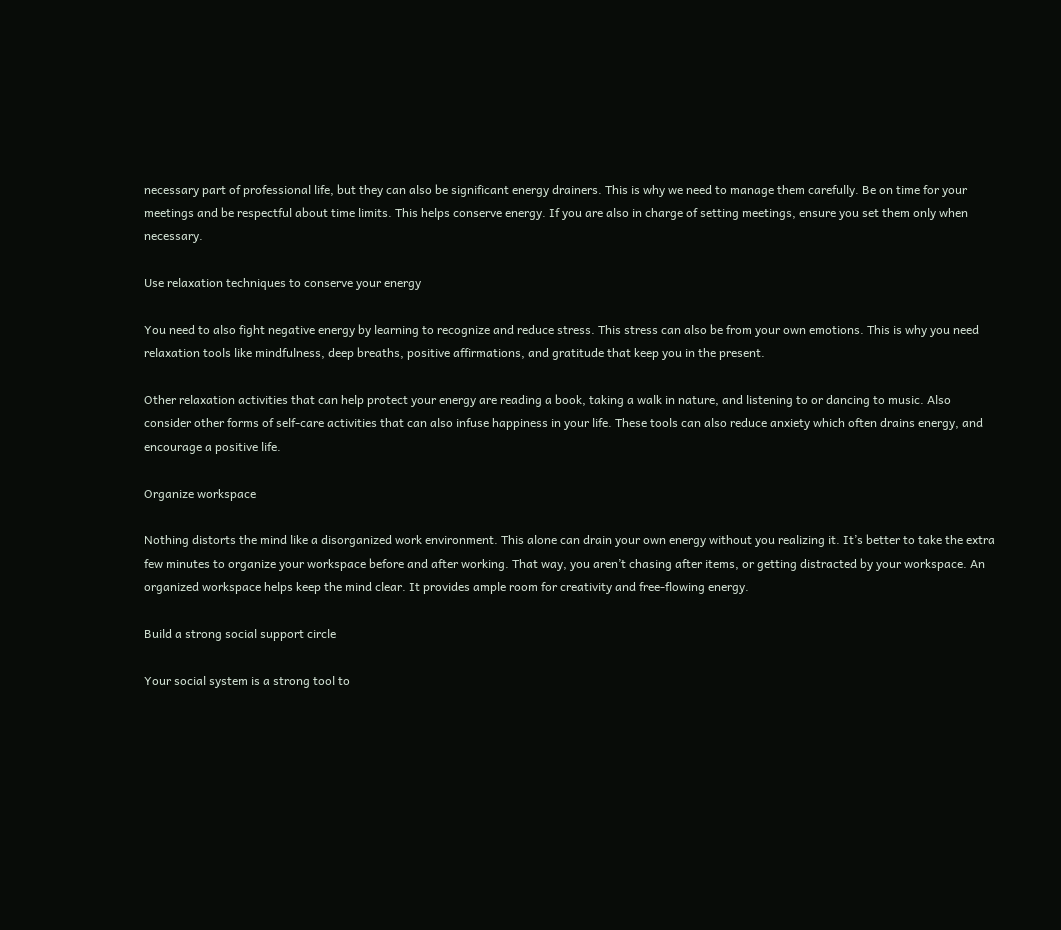necessary part of professional life, but they can also be significant energy drainers. This is why we need to manage them carefully. Be on time for your meetings and be respectful about time limits. This helps conserve energy. If you are also in charge of setting meetings, ensure you set them only when necessary.

Use relaxation techniques to conserve your energy

You need to also fight negative energy by learning to recognize and reduce stress. This stress can also be from your own emotions. This is why you need relaxation tools like mindfulness, deep breaths, positive affirmations, and gratitude that keep you in the present.

Other relaxation activities that can help protect your energy are reading a book, taking a walk in nature, and listening to or dancing to music. Also consider other forms of self-care activities that can also infuse happiness in your life. These tools can also reduce anxiety which often drains energy, and encourage a positive life.

Organize workspace

Nothing distorts the mind like a disorganized work environment. This alone can drain your own energy without you realizing it. It’s better to take the extra few minutes to organize your workspace before and after working. That way, you aren’t chasing after items, or getting distracted by your workspace. An organized workspace helps keep the mind clear. It provides ample room for creativity and free-flowing energy.

Build a strong social support circle

Your social system is a strong tool to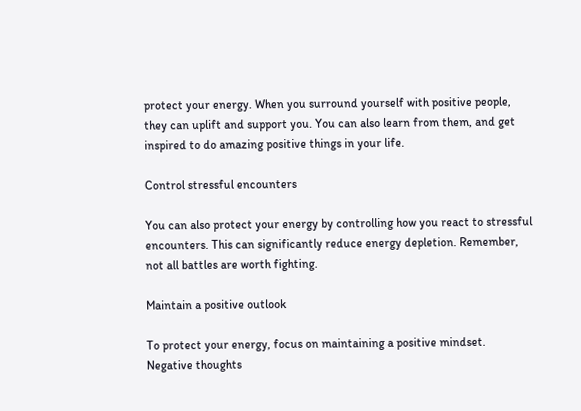protect your energy. When you surround yourself with positive people, they can uplift and support you. You can also learn from them, and get inspired to do amazing positive things in your life.

Control stressful encounters

You can also protect your energy by controlling how you react to stressful encounters. This can significantly reduce energy depletion. Remember, not all battles are worth fighting.

Maintain a positive outlook

To protect your energy, focus on maintaining a positive mindset. Negative thoughts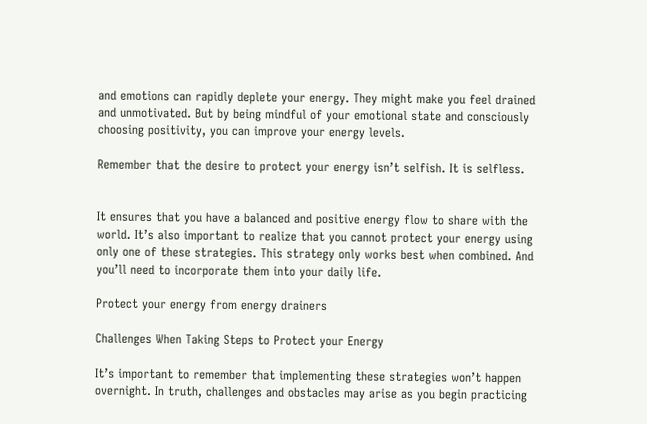and emotions can rapidly deplete your energy. They might make you feel drained and unmotivated. But by being mindful of your emotional state and consciously choosing positivity, you can improve your energy levels.

Remember that the desire to protect your energy isn’t selfish. It is selfless.


It ensures that you have a balanced and positive energy flow to share with the world. It’s also important to realize that you cannot protect your energy using only one of these strategies. This strategy only works best when combined. And you’ll need to incorporate them into your daily life.

Protect your energy from energy drainers

Challenges When Taking Steps to Protect your Energy

It’s important to remember that implementing these strategies won’t happen overnight. In truth, challenges and obstacles may arise as you begin practicing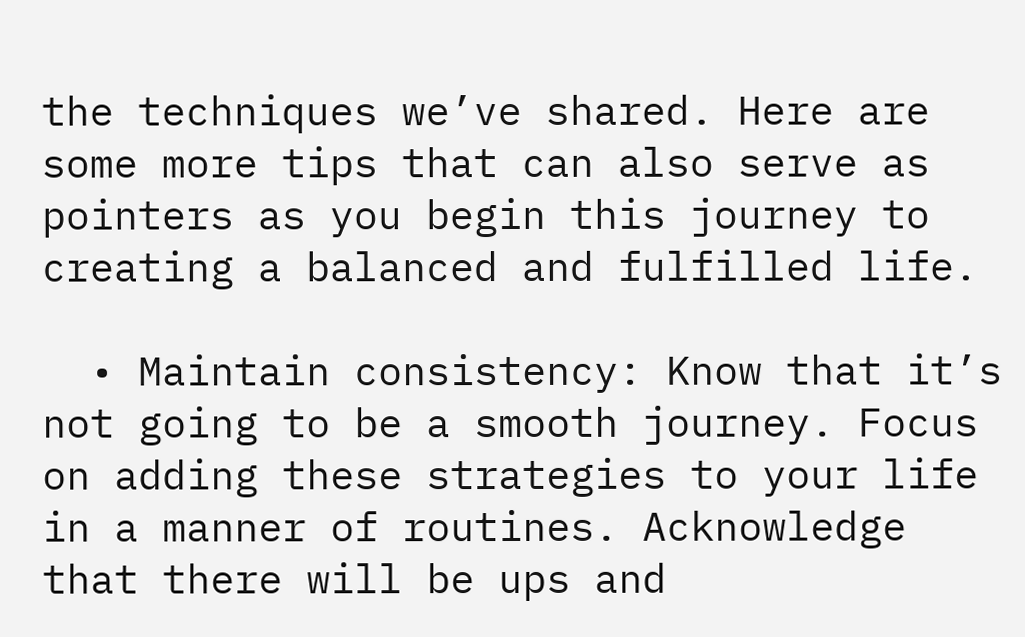the techniques we’ve shared. Here are some more tips that can also serve as pointers as you begin this journey to creating a balanced and fulfilled life.

  • Maintain consistency: Know that it’s not going to be a smooth journey. Focus on adding these strategies to your life in a manner of routines. Acknowledge that there will be ups and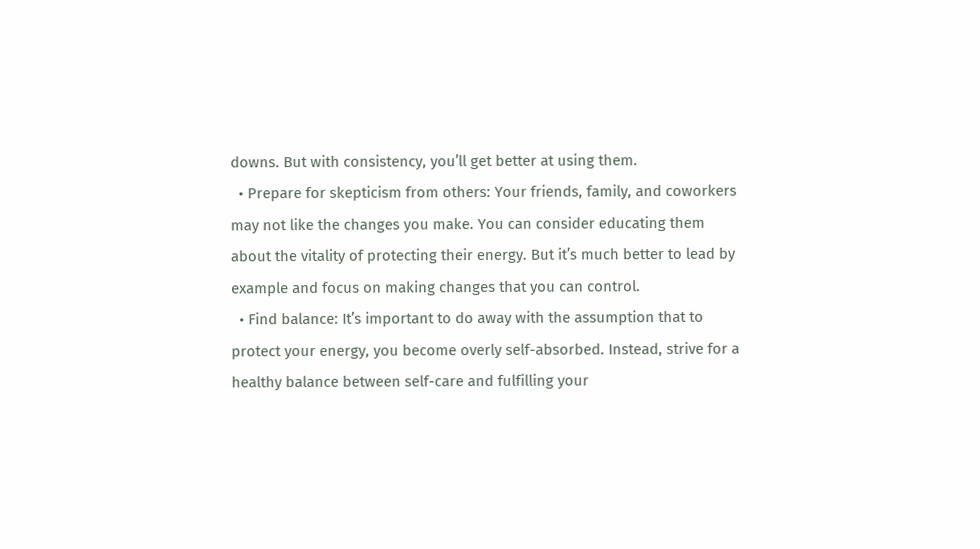downs. But with consistency, you’ll get better at using them.
  • Prepare for skepticism from others: Your friends, family, and coworkers may not like the changes you make. You can consider educating them about the vitality of protecting their energy. But it’s much better to lead by example and focus on making changes that you can control.
  • Find balance: It’s important to do away with the assumption that to protect your energy, you become overly self-absorbed. Instead, strive for a healthy balance between self-care and fulfilling your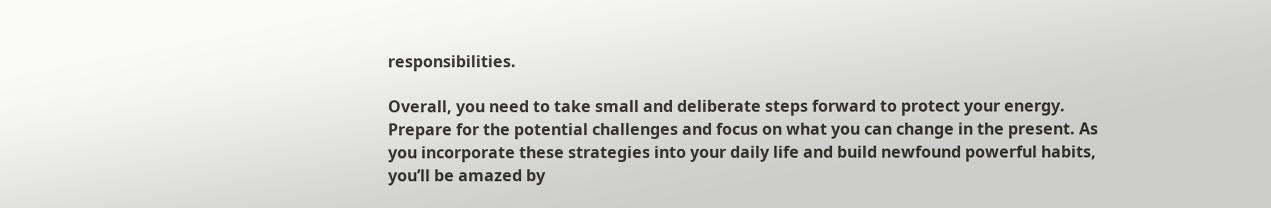responsibilities.

Overall, you need to take small and deliberate steps forward to protect your energy. Prepare for the potential challenges and focus on what you can change in the present. As you incorporate these strategies into your daily life and build newfound powerful habits, you’ll be amazed by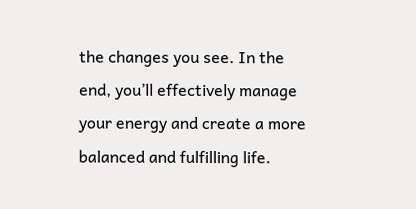the changes you see. In the end, you’ll effectively manage your energy and create a more balanced and fulfilling life.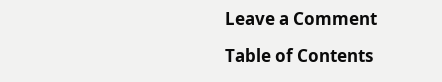Leave a Comment

Table of Contents